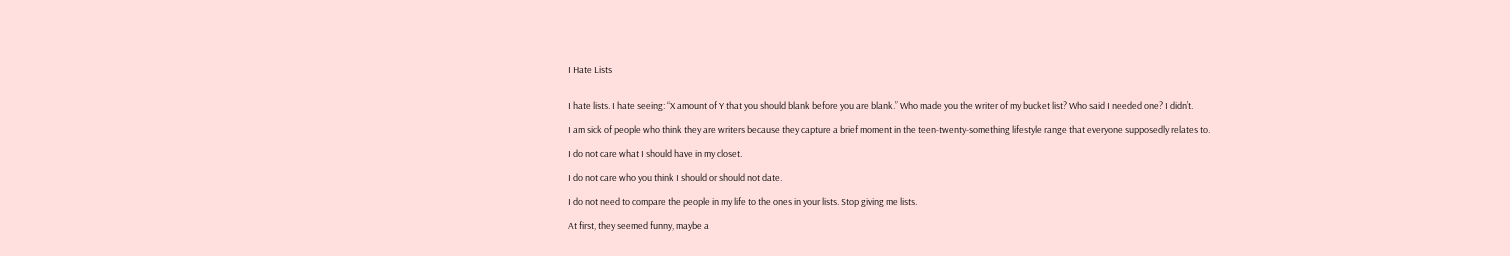I Hate Lists


I hate lists. I hate seeing: “X amount of Y that you should blank before you are blank.” Who made you the writer of my bucket list? Who said I needed one? I didn’t.

I am sick of people who think they are writers because they capture a brief moment in the teen-twenty-something lifestyle range that everyone supposedly relates to.

I do not care what I should have in my closet.

I do not care who you think I should or should not date.

I do not need to compare the people in my life to the ones in your lists. Stop giving me lists.

At first, they seemed funny, maybe a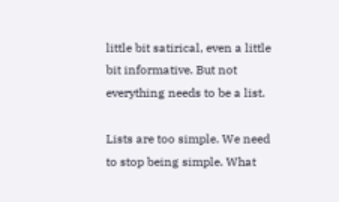little bit satirical, even a little bit informative. But not everything needs to be a list.

Lists are too simple. We need to stop being simple. What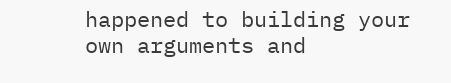happened to building your own arguments and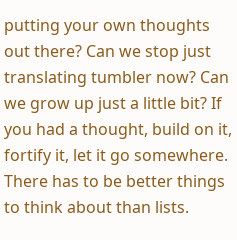putting your own thoughts out there? Can we stop just translating tumbler now? Can we grow up just a little bit? If you had a thought, build on it, fortify it, let it go somewhere. There has to be better things to think about than lists.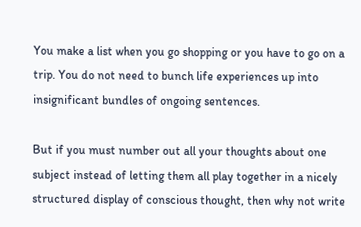You make a list when you go shopping or you have to go on a trip. You do not need to bunch life experiences up into insignificant bundles of ongoing sentences.

But if you must number out all your thoughts about one subject instead of letting them all play together in a nicely structured display of conscious thought, then why not write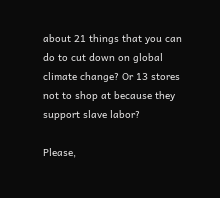about 21 things that you can do to cut down on global climate change? Or 13 stores not to shop at because they support slave labor?

Please,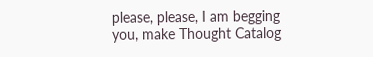please, please, I am begging you, make Thought Catalog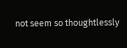not seem so thoughtlessly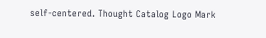self-centered. Thought Catalog Logo Mark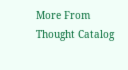More From Thought Catalog